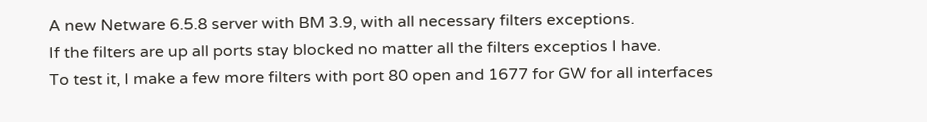A new Netware 6.5.8 server with BM 3.9, with all necessary filters exceptions.
If the filters are up all ports stay blocked no matter all the filters exceptios I have.
To test it, I make a few more filters with port 80 open and 1677 for GW for all interfaces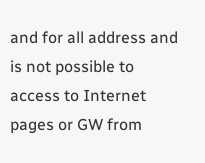and for all address and is not possible to access to Internet pages or GW from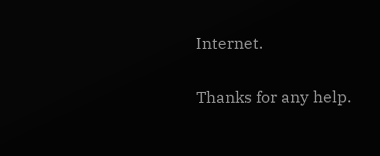Internet.

Thanks for any help.